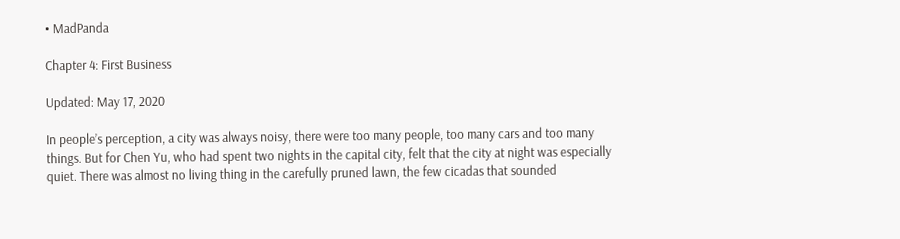• MadPanda

Chapter 4: First Business

Updated: May 17, 2020

In people’s perception, a city was always noisy, there were too many people, too many cars and too many things. But for Chen Yu, who had spent two nights in the capital city, felt that the city at night was especially quiet. There was almost no living thing in the carefully pruned lawn, the few cicadas that sounded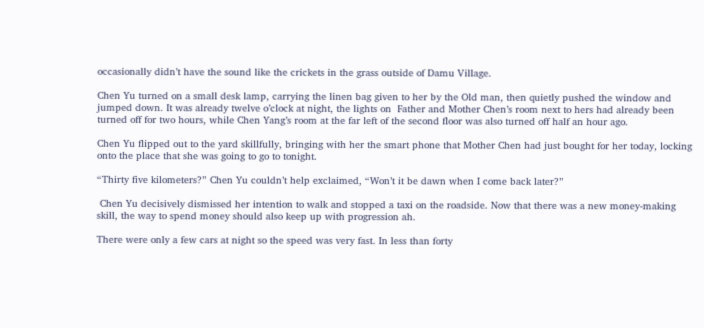occasionally didn’t have the sound like the crickets in the grass outside of Damu Village.

Chen Yu turned on a small desk lamp, carrying the linen bag given to her by the Old man, then quietly pushed the window and jumped down. It was already twelve o’clock at night, the lights on  Father and Mother Chen’s room next to hers had already been turned off for two hours, while Chen Yang’s room at the far left of the second floor was also turned off half an hour ago.

Chen Yu flipped out to the yard skillfully, bringing with her the smart phone that Mother Chen had just bought for her today, locking onto the place that she was going to go to tonight.

“Thirty five kilometers?” Chen Yu couldn’t help exclaimed, “Won’t it be dawn when I come back later?”

 Chen Yu decisively dismissed her intention to walk and stopped a taxi on the roadside. Now that there was a new money-making skill, the way to spend money should also keep up with progression ah.

There were only a few cars at night so the speed was very fast. In less than forty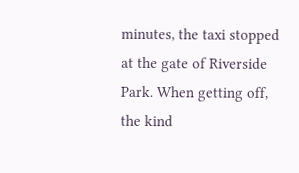minutes, the taxi stopped at the gate of Riverside Park. When getting off, the kind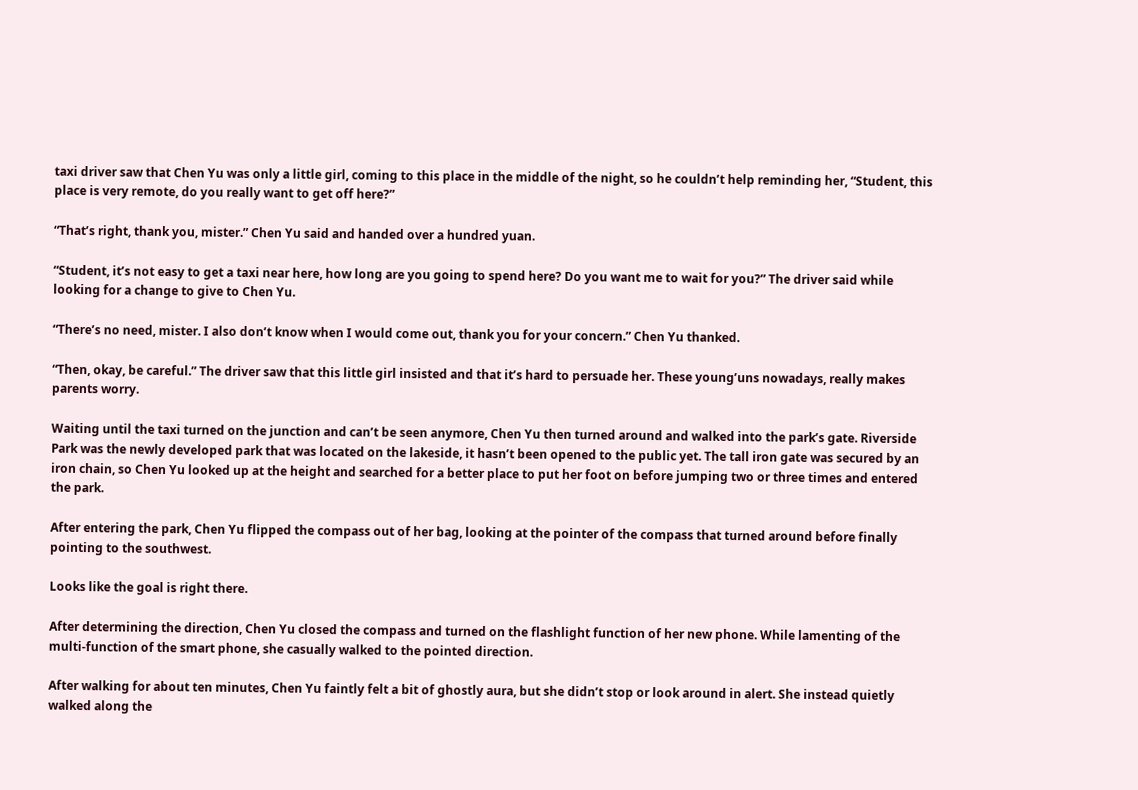taxi driver saw that Chen Yu was only a little girl, coming to this place in the middle of the night, so he couldn’t help reminding her, “Student, this place is very remote, do you really want to get off here?”

“That’s right, thank you, mister.” Chen Yu said and handed over a hundred yuan.

“Student, it’s not easy to get a taxi near here, how long are you going to spend here? Do you want me to wait for you?” The driver said while looking for a change to give to Chen Yu.

“There’s no need, mister. I also don’t know when I would come out, thank you for your concern.” Chen Yu thanked.

“Then, okay, be careful.” The driver saw that this little girl insisted and that it’s hard to persuade her. These young’uns nowadays, really makes parents worry.

Waiting until the taxi turned on the junction and can’t be seen anymore, Chen Yu then turned around and walked into the park’s gate. Riverside Park was the newly developed park that was located on the lakeside, it hasn’t been opened to the public yet. The tall iron gate was secured by an iron chain, so Chen Yu looked up at the height and searched for a better place to put her foot on before jumping two or three times and entered the park.

After entering the park, Chen Yu flipped the compass out of her bag, looking at the pointer of the compass that turned around before finally pointing to the southwest.

Looks like the goal is right there.

After determining the direction, Chen Yu closed the compass and turned on the flashlight function of her new phone. While lamenting of the multi-function of the smart phone, she casually walked to the pointed direction.

After walking for about ten minutes, Chen Yu faintly felt a bit of ghostly aura, but she didn’t stop or look around in alert. She instead quietly walked along the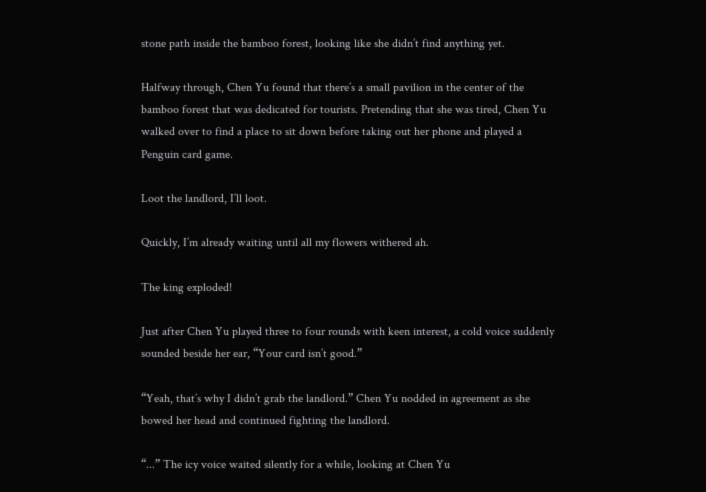stone path inside the bamboo forest, looking like she didn’t find anything yet.

Halfway through, Chen Yu found that there’s a small pavilion in the center of the bamboo forest that was dedicated for tourists. Pretending that she was tired, Chen Yu walked over to find a place to sit down before taking out her phone and played a Penguin card game.

Loot the landlord, I’ll loot.

Quickly, I’m already waiting until all my flowers withered ah.

The king exploded!

Just after Chen Yu played three to four rounds with keen interest, a cold voice suddenly sounded beside her ear, “Your card isn’t good.”

“Yeah, that’s why I didn’t grab the landlord.” Chen Yu nodded in agreement as she bowed her head and continued fighting the landlord.

“...” The icy voice waited silently for a while, looking at Chen Yu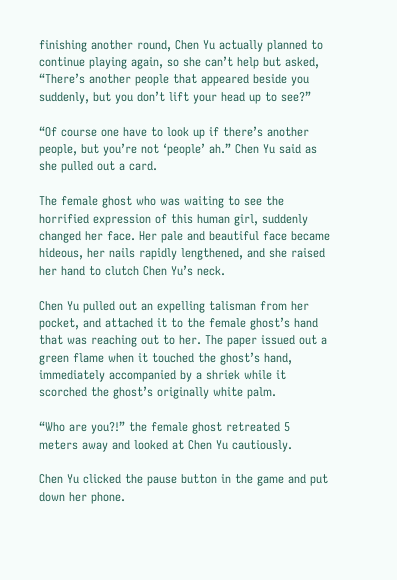finishing another round, Chen Yu actually planned to continue playing again, so she can’t help but asked, “There’s another people that appeared beside you suddenly, but you don’t lift your head up to see?”

“Of course one have to look up if there’s another people, but you’re not ‘people’ ah.” Chen Yu said as she pulled out a card.

The female ghost who was waiting to see the horrified expression of this human girl, suddenly changed her face. Her pale and beautiful face became hideous, her nails rapidly lengthened, and she raised her hand to clutch Chen Yu’s neck.

Chen Yu pulled out an expelling talisman from her pocket, and attached it to the female ghost’s hand that was reaching out to her. The paper issued out a green flame when it touched the ghost’s hand, immediately accompanied by a shriek while it scorched the ghost’s originally white palm.

“Who are you?!” the female ghost retreated 5 meters away and looked at Chen Yu cautiously.

Chen Yu clicked the pause button in the game and put down her phone.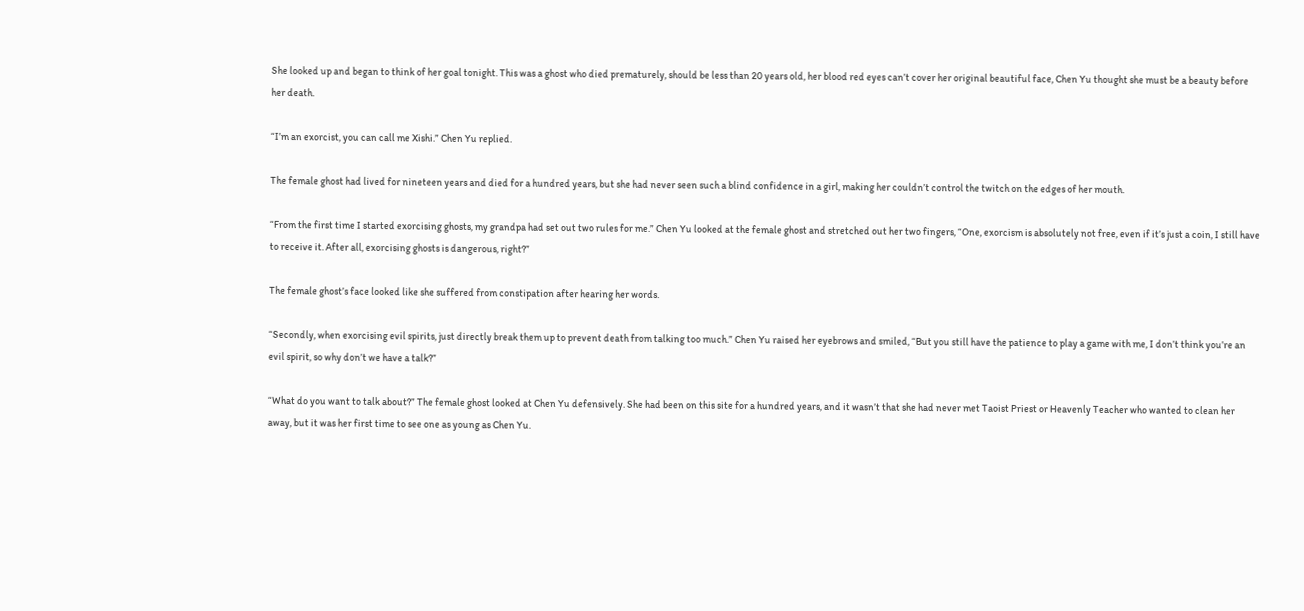She looked up and began to think of her goal tonight. This was a ghost who died prematurely, should be less than 20 years old, her blood red eyes can’t cover her original beautiful face, Chen Yu thought she must be a beauty before her death.

“I’m an exorcist, you can call me Xishi.” Chen Yu replied.

The female ghost had lived for nineteen years and died for a hundred years, but she had never seen such a blind confidence in a girl, making her couldn’t control the twitch on the edges of her mouth.

“From the first time I started exorcising ghosts, my grandpa had set out two rules for me.” Chen Yu looked at the female ghost and stretched out her two fingers, “One, exorcism is absolutely not free, even if it’s just a coin, I still have to receive it. After all, exorcising ghosts is dangerous, right?”

The female ghost’s face looked like she suffered from constipation after hearing her words.

“Secondly, when exorcising evil spirits, just directly break them up to prevent death from talking too much.” Chen Yu raised her eyebrows and smiled, “But you still have the patience to play a game with me, I don’t think you’re an evil spirit, so why don’t we have a talk?”

“What do you want to talk about?” The female ghost looked at Chen Yu defensively. She had been on this site for a hundred years, and it wasn’t that she had never met Taoist Priest or Heavenly Teacher who wanted to clean her away, but it was her first time to see one as young as Chen Yu.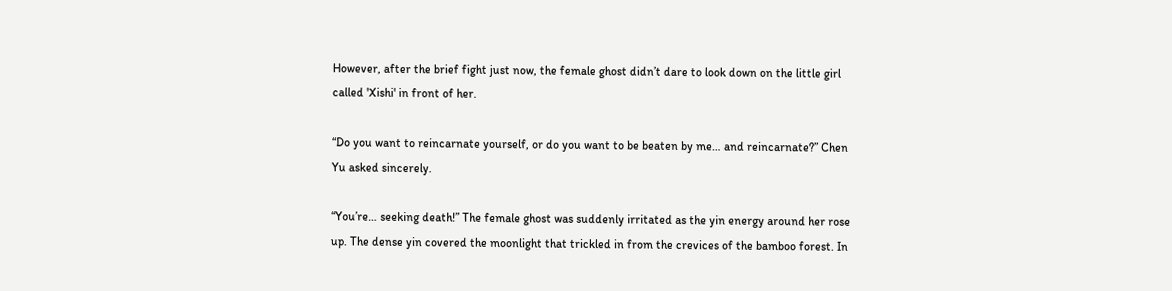However, after the brief fight just now, the female ghost didn’t dare to look down on the little girl called 'Xishi' in front of her.

“Do you want to reincarnate yourself, or do you want to be beaten by me… and reincarnate?” Chen Yu asked sincerely.

“You’re… seeking death!” The female ghost was suddenly irritated as the yin energy around her rose up. The dense yin covered the moonlight that trickled in from the crevices of the bamboo forest. In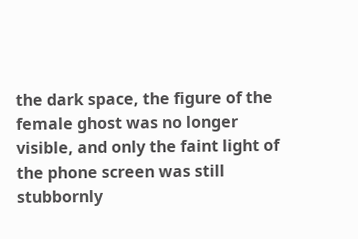the dark space, the figure of the female ghost was no longer visible, and only the faint light of the phone screen was still stubbornly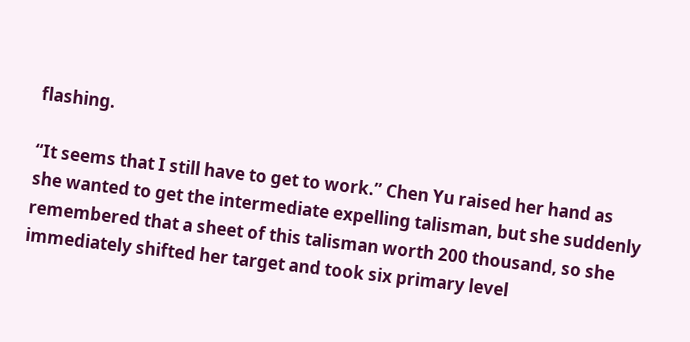flashing.

“It seems that I still have to get to work.” Chen Yu raised her hand as she wanted to get the intermediate expelling talisman, but she suddenly remembered that a sheet of this talisman worth 200 thousand, so she immediately shifted her target and took six primary level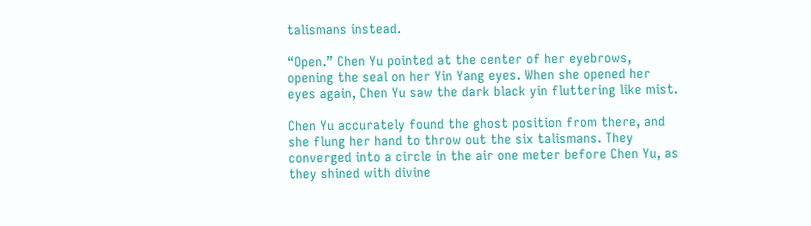talismans instead.

“Open.” Chen Yu pointed at the center of her eyebrows, opening the seal on her Yin Yang eyes. When she opened her eyes again, Chen Yu saw the dark black yin fluttering like mist.

Chen Yu accurately found the ghost position from there, and she flung her hand to throw out the six talismans. They converged into a circle in the air one meter before Chen Yu, as they shined with divine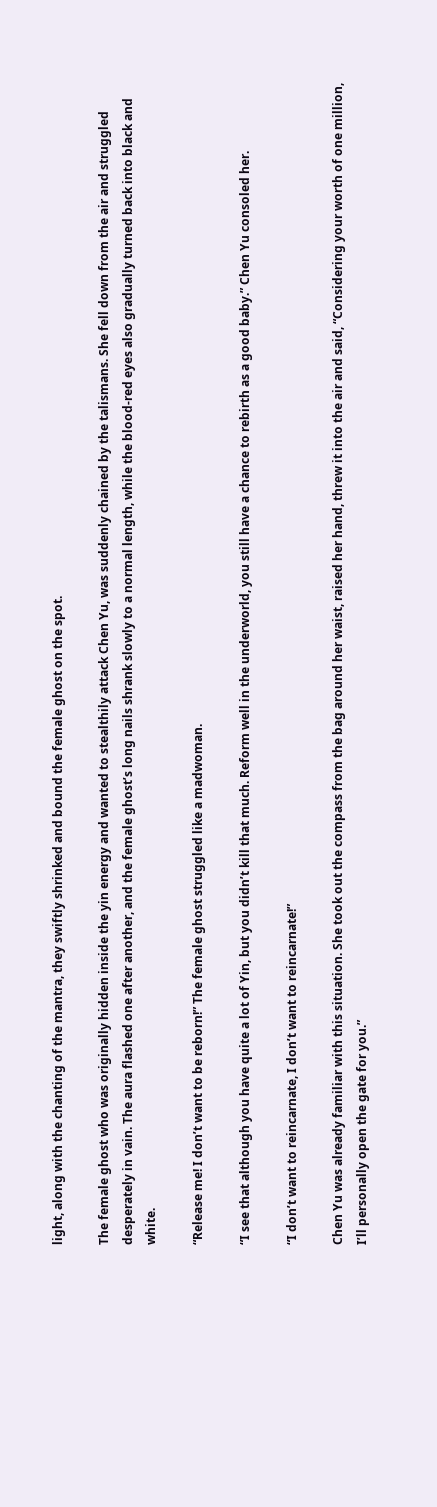light, along with the chanting of the mantra, they swiftly shrinked and bound the female ghost on the spot.

The female ghost who was originally hidden inside the yin energy and wanted to stealthily attack Chen Yu, was suddenly chained by the talismans. She fell down from the air and struggled desperately in vain. The aura flashed one after another, and the female ghost’s long nails shrank slowly to a normal length, while the blood-red eyes also gradually turned back into black and white.

“Release me! I don’t want to be reborn!” The female ghost struggled like a madwoman.

“I see that although you have quite a lot of Yin, but you didn’t kill that much. Reform well in the underworld, you still have a chance to rebirth as a good baby.” Chen Yu consoled her.

“I don’t want to reincarnate, I don’t want to reincarnate!”

Chen Yu was already familiar with this situation. She took out the compass from the bag around her waist, raised her hand, threw it into the air and said, “Considering your worth of one million, I’ll personally open the gate for you.”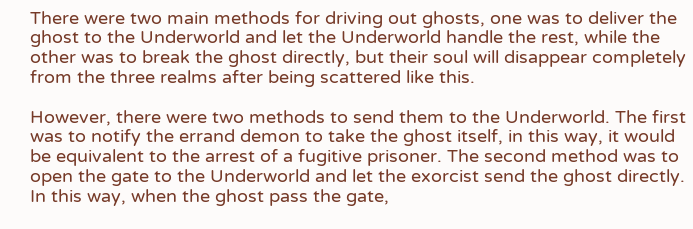There were two main methods for driving out ghosts, one was to deliver the ghost to the Underworld and let the Underworld handle the rest, while the other was to break the ghost directly, but their soul will disappear completely from the three realms after being scattered like this.

However, there were two methods to send them to the Underworld. The first was to notify the errand demon to take the ghost itself, in this way, it would be equivalent to the arrest of a fugitive prisoner. The second method was to open the gate to the Underworld and let the exorcist send the ghost directly. In this way, when the ghost pass the gate,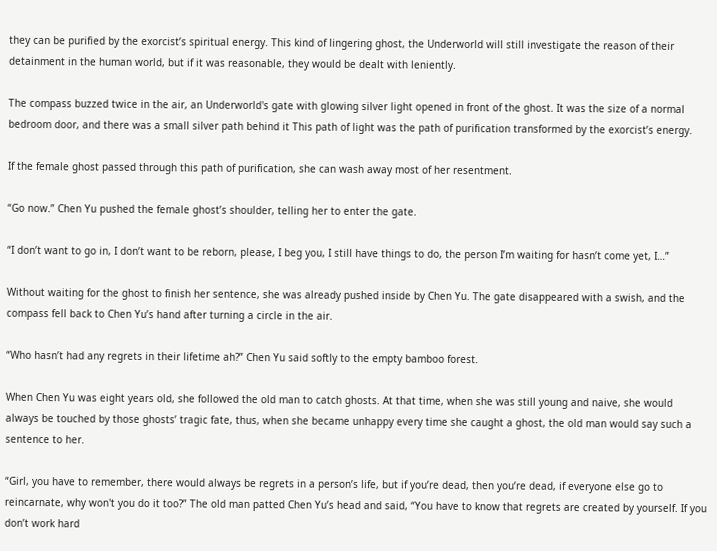they can be purified by the exorcist’s spiritual energy. This kind of lingering ghost, the Underworld will still investigate the reason of their detainment in the human world, but if it was reasonable, they would be dealt with leniently.

The compass buzzed twice in the air, an Underworld's gate with glowing silver light opened in front of the ghost. It was the size of a normal bedroom door, and there was a small silver path behind it This path of light was the path of purification transformed by the exorcist’s energy.

If the female ghost passed through this path of purification, she can wash away most of her resentment.

“Go now.” Chen Yu pushed the female ghost’s shoulder, telling her to enter the gate.

“I don’t want to go in, I don’t want to be reborn, please, I beg you, I still have things to do, the person I’m waiting for hasn’t come yet, I…”

Without waiting for the ghost to finish her sentence, she was already pushed inside by Chen Yu. The gate disappeared with a swish, and the compass fell back to Chen Yu’s hand after turning a circle in the air.

“Who hasn’t had any regrets in their lifetime ah?” Chen Yu said softly to the empty bamboo forest.

When Chen Yu was eight years old, she followed the old man to catch ghosts. At that time, when she was still young and naive, she would always be touched by those ghosts’ tragic fate, thus, when she became unhappy every time she caught a ghost, the old man would say such a sentence to her.

“Girl, you have to remember, there would always be regrets in a person’s life, but if you’re dead, then you’re dead, if everyone else go to reincarnate, why won't you do it too?” The old man patted Chen Yu’s head and said, “You have to know that regrets are created by yourself. If you don’t work hard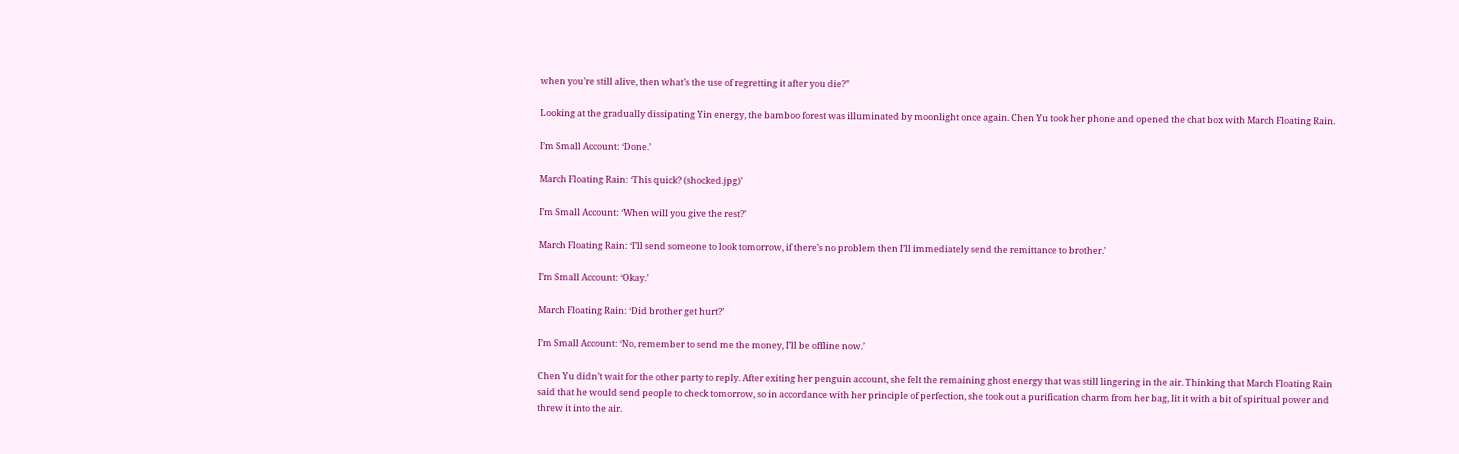when you’re still alive, then what’s the use of regretting it after you die?”

Looking at the gradually dissipating Yin energy, the bamboo forest was illuminated by moonlight once again. Chen Yu took her phone and opened the chat box with March Floating Rain.

I’m Small Account: ‘Done.’

March Floating Rain: ‘This quick? (shocked.jpg)’

I’m Small Account: ‘When will you give the rest?’

March Floating Rain: ‘I’ll send someone to look tomorrow, if there’s no problem then I’ll immediately send the remittance to brother.’

I’m Small Account: ‘Okay.’

March Floating Rain: ‘Did brother get hurt?’

I’m Small Account: ‘No, remember to send me the money, I’ll be offline now.’

Chen Yu didn’t wait for the other party to reply. After exiting her penguin account, she felt the remaining ghost energy that was still lingering in the air. Thinking that March Floating Rain said that he would send people to check tomorrow, so in accordance with her principle of perfection, she took out a purification charm from her bag, lit it with a bit of spiritual power and threw it into the air.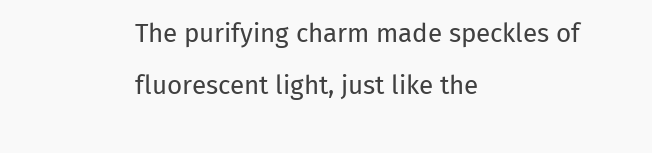The purifying charm made speckles of fluorescent light, just like the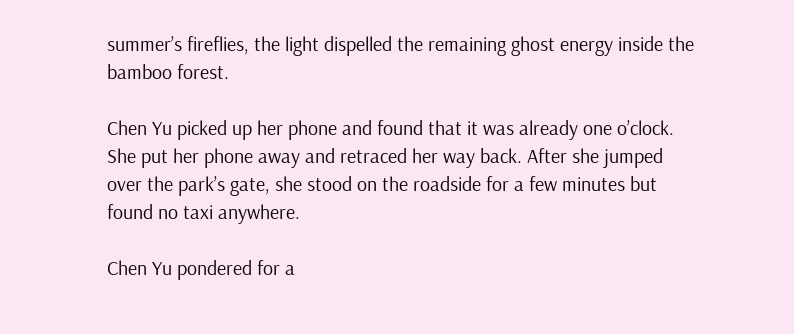summer’s fireflies, the light dispelled the remaining ghost energy inside the bamboo forest.

Chen Yu picked up her phone and found that it was already one o’clock. She put her phone away and retraced her way back. After she jumped over the park’s gate, she stood on the roadside for a few minutes but found no taxi anywhere.

Chen Yu pondered for a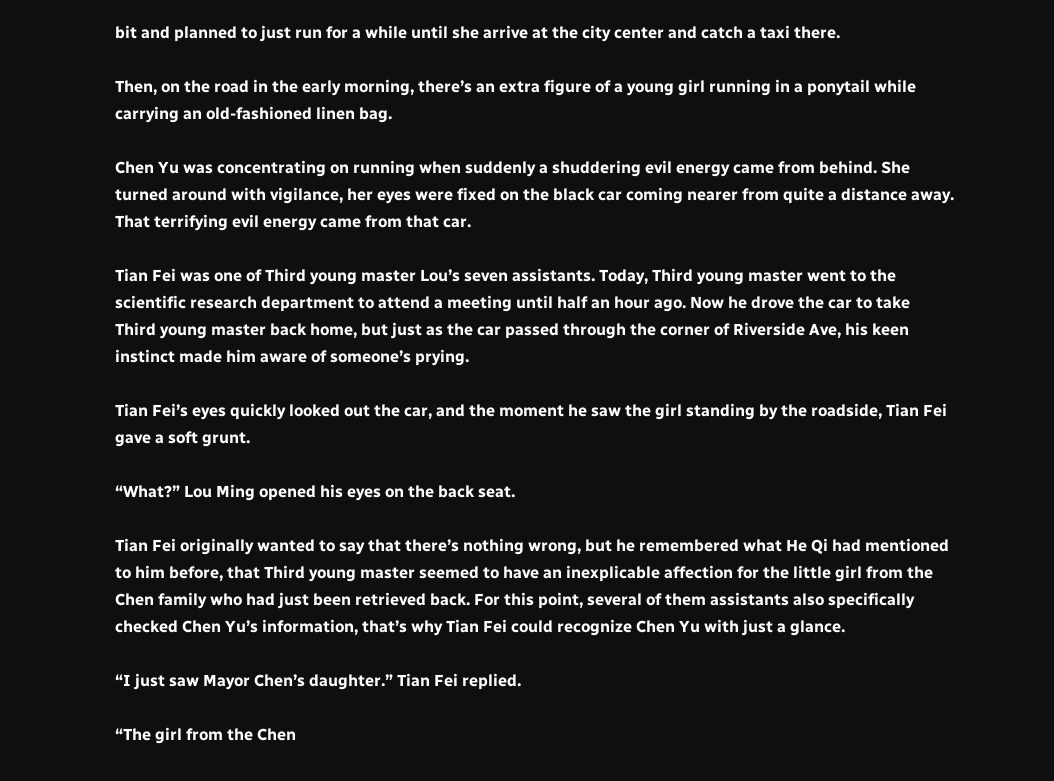bit and planned to just run for a while until she arrive at the city center and catch a taxi there.

Then, on the road in the early morning, there’s an extra figure of a young girl running in a ponytail while carrying an old-fashioned linen bag.

Chen Yu was concentrating on running when suddenly a shuddering evil energy came from behind. She turned around with vigilance, her eyes were fixed on the black car coming nearer from quite a distance away. That terrifying evil energy came from that car.

Tian Fei was one of Third young master Lou’s seven assistants. Today, Third young master went to the scientific research department to attend a meeting until half an hour ago. Now he drove the car to take Third young master back home, but just as the car passed through the corner of Riverside Ave, his keen instinct made him aware of someone’s prying.

Tian Fei’s eyes quickly looked out the car, and the moment he saw the girl standing by the roadside, Tian Fei gave a soft grunt.

“What?” Lou Ming opened his eyes on the back seat.

Tian Fei originally wanted to say that there’s nothing wrong, but he remembered what He Qi had mentioned to him before, that Third young master seemed to have an inexplicable affection for the little girl from the Chen family who had just been retrieved back. For this point, several of them assistants also specifically checked Chen Yu’s information, that’s why Tian Fei could recognize Chen Yu with just a glance.

“I just saw Mayor Chen’s daughter.” Tian Fei replied.

“The girl from the Chen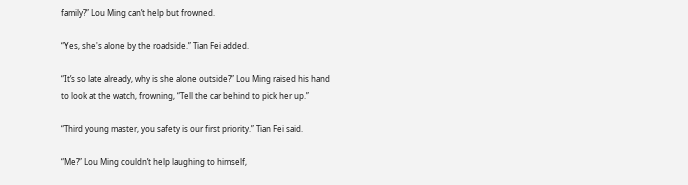family?” Lou Ming can’t help but frowned.

“Yes, she's alone by the roadside.” Tian Fei added.

“It’s so late already, why is she alone outside?” Lou Ming raised his hand to look at the watch, frowning, “Tell the car behind to pick her up.”

“Third young master, you safety is our first priority.” Tian Fei said.

“Me?” Lou Ming couldn’t help laughing to himself,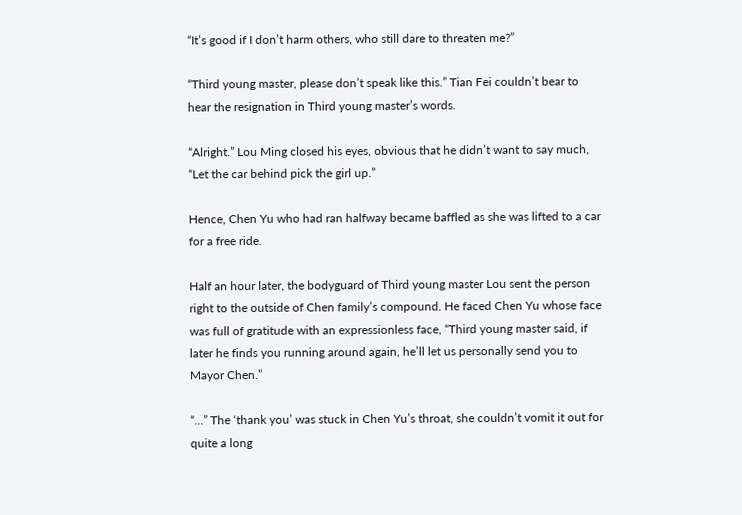“It’s good if I don’t harm others, who still dare to threaten me?”

“Third young master, please don’t speak like this.” Tian Fei couldn’t bear to hear the resignation in Third young master’s words.

“Alright.” Lou Ming closed his eyes, obvious that he didn’t want to say much, “Let the car behind pick the girl up.”

Hence, Chen Yu who had ran halfway became baffled as she was lifted to a car for a free ride.

Half an hour later, the bodyguard of Third young master Lou sent the person right to the outside of Chen family’s compound. He faced Chen Yu whose face was full of gratitude with an expressionless face, “Third young master said, if later he finds you running around again, he’ll let us personally send you to Mayor Chen.”

“...” The ‘thank you’ was stuck in Chen Yu’s throat, she couldn’t vomit it out for quite a long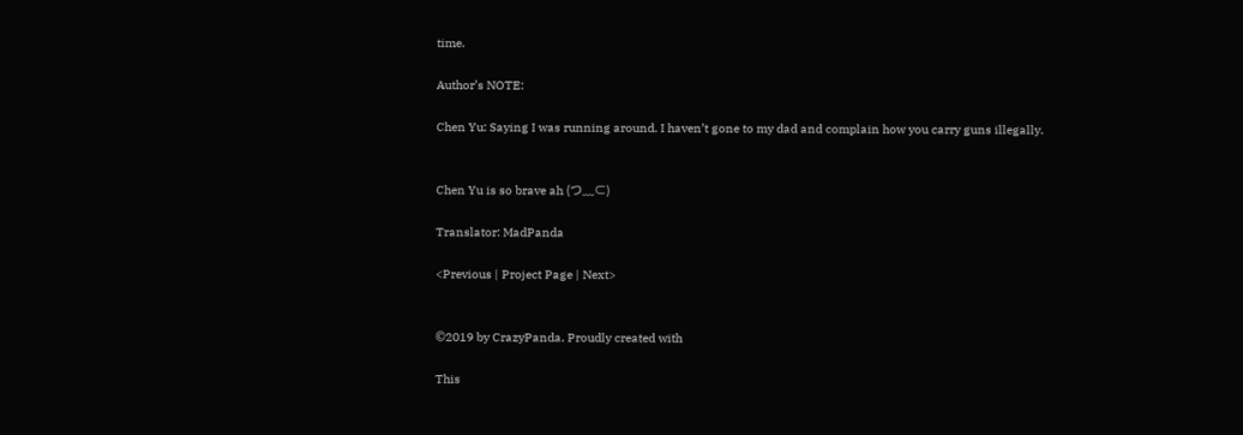time.

Author’s NOTE:

Chen Yu: Saying I was running around. I haven’t gone to my dad and complain how you carry guns illegally.


Chen Yu is so brave ah (つ﹏⊂)

Translator: MadPanda

<Previous | Project Page | Next>


©2019 by CrazyPanda. Proudly created with

This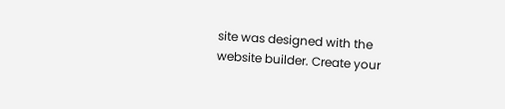site was designed with the
website builder. Create your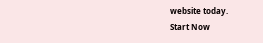website today.
Start Now